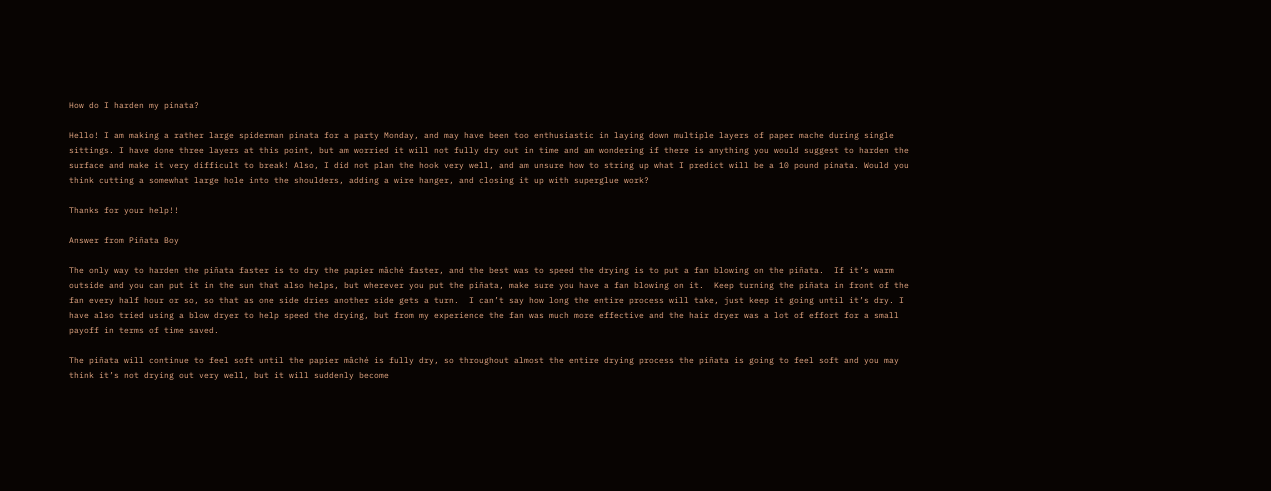How do I harden my pinata?

Hello! I am making a rather large spiderman pinata for a party Monday, and may have been too enthusiastic in laying down multiple layers of paper mache during single sittings. I have done three layers at this point, but am worried it will not fully dry out in time and am wondering if there is anything you would suggest to harden the surface and make it very difficult to break! Also, I did not plan the hook very well, and am unsure how to string up what I predict will be a 10 pound pinata. Would you think cutting a somewhat large hole into the shoulders, adding a wire hanger, and closing it up with superglue work?

Thanks for your help!!

Answer from Piñata Boy

The only way to harden the piñata faster is to dry the papier mâché faster, and the best was to speed the drying is to put a fan blowing on the piñata.  If it’s warm outside and you can put it in the sun that also helps, but wherever you put the piñata, make sure you have a fan blowing on it.  Keep turning the piñata in front of the fan every half hour or so, so that as one side dries another side gets a turn.  I can’t say how long the entire process will take, just keep it going until it’s dry. I have also tried using a blow dryer to help speed the drying, but from my experience the fan was much more effective and the hair dryer was a lot of effort for a small payoff in terms of time saved.

The piñata will continue to feel soft until the papier mâché is fully dry, so throughout almost the entire drying process the piñata is going to feel soft and you may think it’s not drying out very well, but it will suddenly become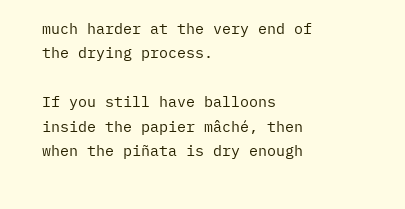much harder at the very end of the drying process.

If you still have balloons inside the papier mâché, then when the piñata is dry enough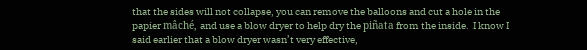that the sides will not collapse, you can remove the balloons and cut a hole in the papier mâché, and use a blow dryer to help dry the piñata from the inside.  I know I said earlier that a blow dryer wasn’t very effective,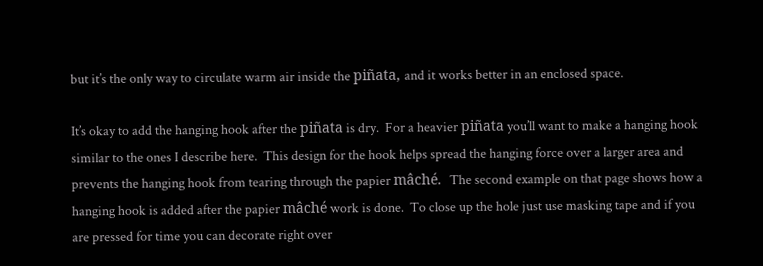but it’s the only way to circulate warm air inside the piñata, and it works better in an enclosed space.

It’s okay to add the hanging hook after the piñata is dry.  For a heavier piñata you’ll want to make a hanging hook similar to the ones I describe here.  This design for the hook helps spread the hanging force over a larger area and prevents the hanging hook from tearing through the papier mâché.  The second example on that page shows how a hanging hook is added after the papier mâché work is done.  To close up the hole just use masking tape and if you are pressed for time you can decorate right over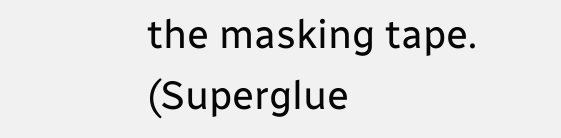the masking tape.  (Superglue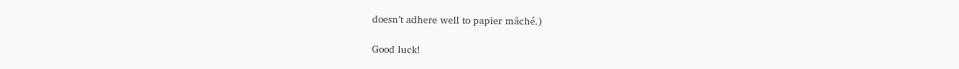doesn’t adhere well to papier mâché.)

Good luck!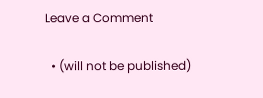Leave a Comment

  • (will not be published)